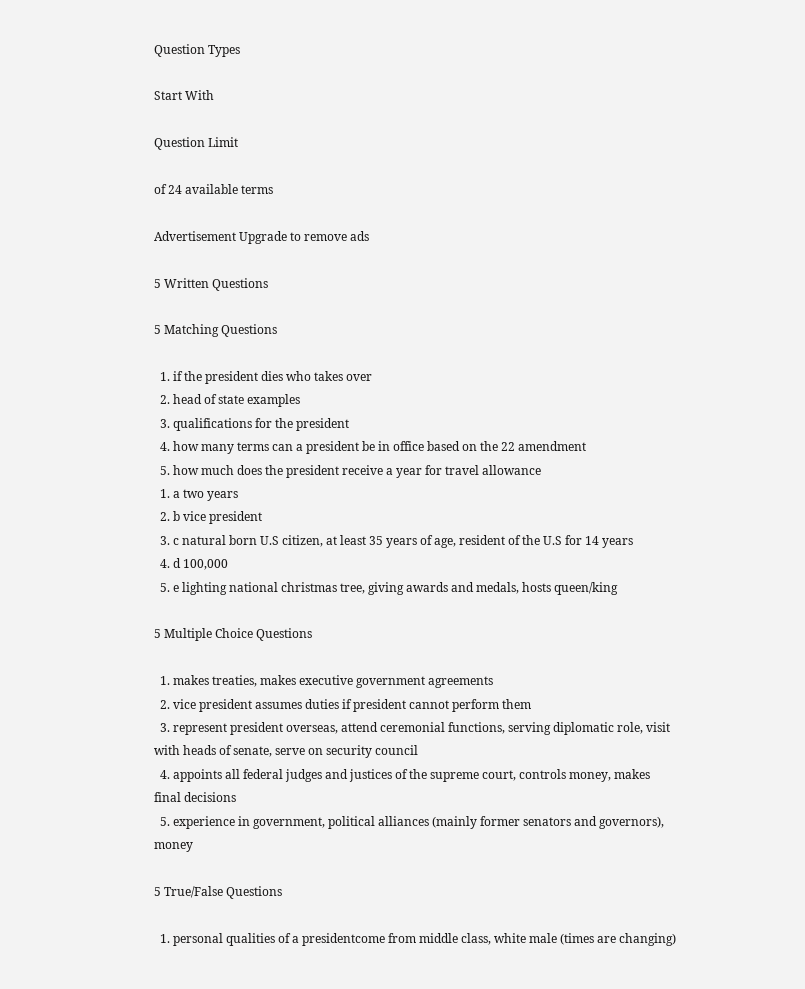Question Types

Start With

Question Limit

of 24 available terms

Advertisement Upgrade to remove ads

5 Written Questions

5 Matching Questions

  1. if the president dies who takes over
  2. head of state examples
  3. qualifications for the president
  4. how many terms can a president be in office based on the 22 amendment
  5. how much does the president receive a year for travel allowance
  1. a two years
  2. b vice president
  3. c natural born U.S citizen, at least 35 years of age, resident of the U.S for 14 years
  4. d 100,000
  5. e lighting national christmas tree, giving awards and medals, hosts queen/king

5 Multiple Choice Questions

  1. makes treaties, makes executive government agreements
  2. vice president assumes duties if president cannot perform them
  3. represent president overseas, attend ceremonial functions, serving diplomatic role, visit with heads of senate, serve on security council
  4. appoints all federal judges and justices of the supreme court, controls money, makes final decisions
  5. experience in government, political alliances (mainly former senators and governors), money

5 True/False Questions

  1. personal qualities of a presidentcome from middle class, white male (times are changing)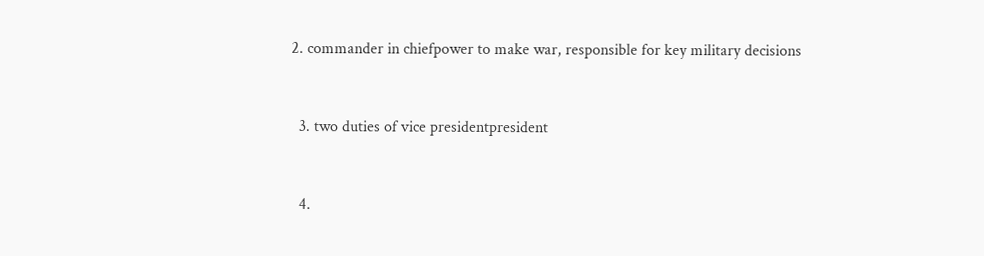2. commander in chiefpower to make war, responsible for key military decisions


  3. two duties of vice presidentpresident


  4.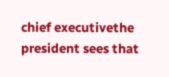chief executivethe president sees that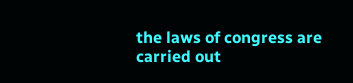the laws of congress are carried out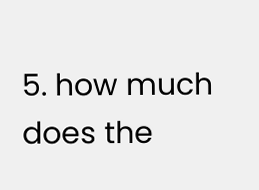5. how much does the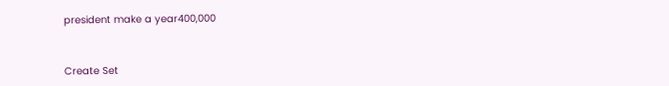president make a year400,000


Create Set